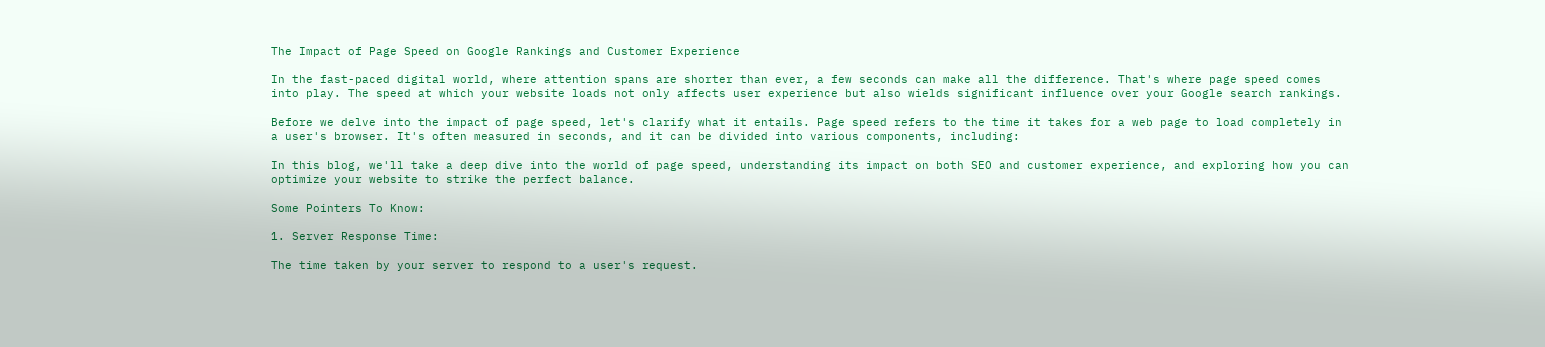The Impact of Page Speed on Google Rankings and Customer Experience

In the fast-paced digital world, where attention spans are shorter than ever, a few seconds can make all the difference. That's where page speed comes into play. The speed at which your website loads not only affects user experience but also wields significant influence over your Google search rankings.

Before we delve into the impact of page speed, let's clarify what it entails. Page speed refers to the time it takes for a web page to load completely in a user's browser. It's often measured in seconds, and it can be divided into various components, including:

In this blog, we'll take a deep dive into the world of page speed, understanding its impact on both SEO and customer experience, and exploring how you can optimize your website to strike the perfect balance.

Some Pointers To Know:

1. Server Response Time:

The time taken by your server to respond to a user's request.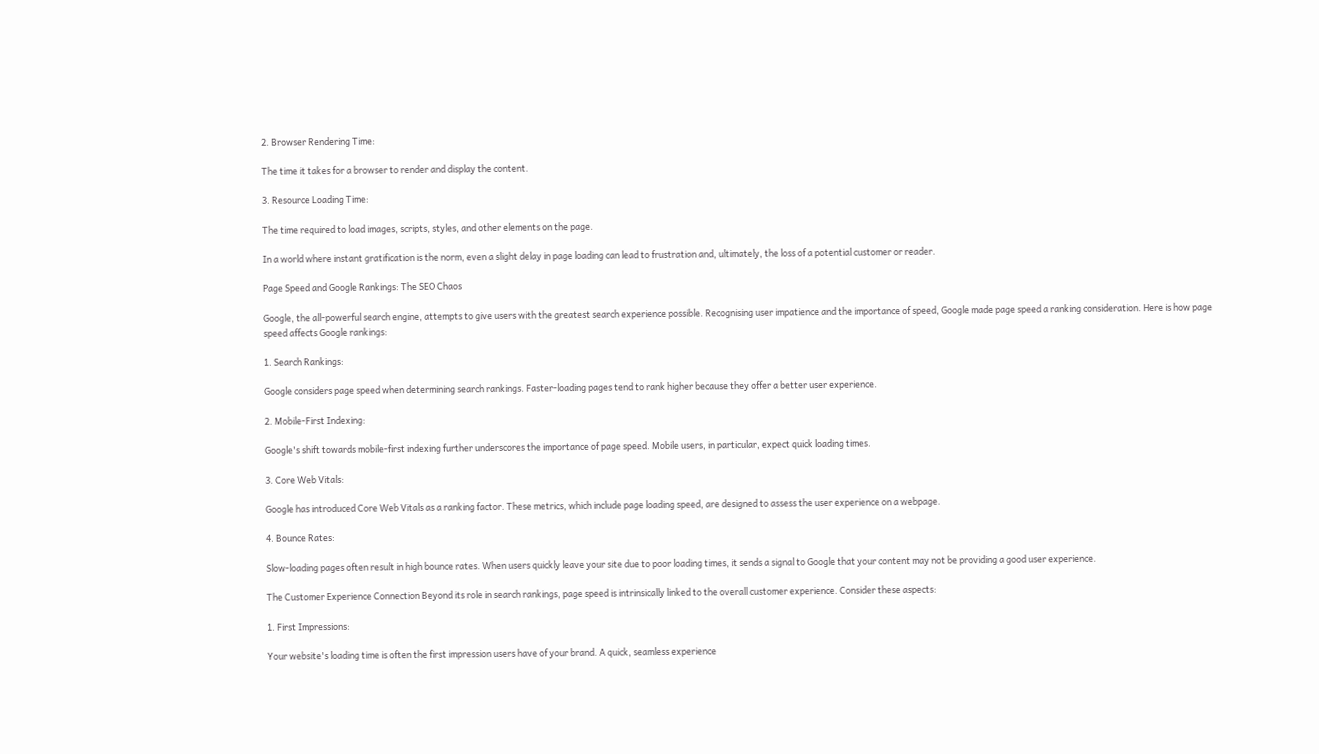2. Browser Rendering Time:

The time it takes for a browser to render and display the content.

3. Resource Loading Time:

The time required to load images, scripts, styles, and other elements on the page.

In a world where instant gratification is the norm, even a slight delay in page loading can lead to frustration and, ultimately, the loss of a potential customer or reader.

Page Speed and Google Rankings: The SEO Chaos

Google, the all-powerful search engine, attempts to give users with the greatest search experience possible. Recognising user impatience and the importance of speed, Google made page speed a ranking consideration. Here is how page speed affects Google rankings:

1. Search Rankings:

Google considers page speed when determining search rankings. Faster-loading pages tend to rank higher because they offer a better user experience.

2. Mobile-First Indexing:

Google's shift towards mobile-first indexing further underscores the importance of page speed. Mobile users, in particular, expect quick loading times.

3. Core Web Vitals:

Google has introduced Core Web Vitals as a ranking factor. These metrics, which include page loading speed, are designed to assess the user experience on a webpage.

4. Bounce Rates:

Slow-loading pages often result in high bounce rates. When users quickly leave your site due to poor loading times, it sends a signal to Google that your content may not be providing a good user experience.

The Customer Experience Connection Beyond its role in search rankings, page speed is intrinsically linked to the overall customer experience. Consider these aspects:

1. First Impressions:

Your website's loading time is often the first impression users have of your brand. A quick, seamless experience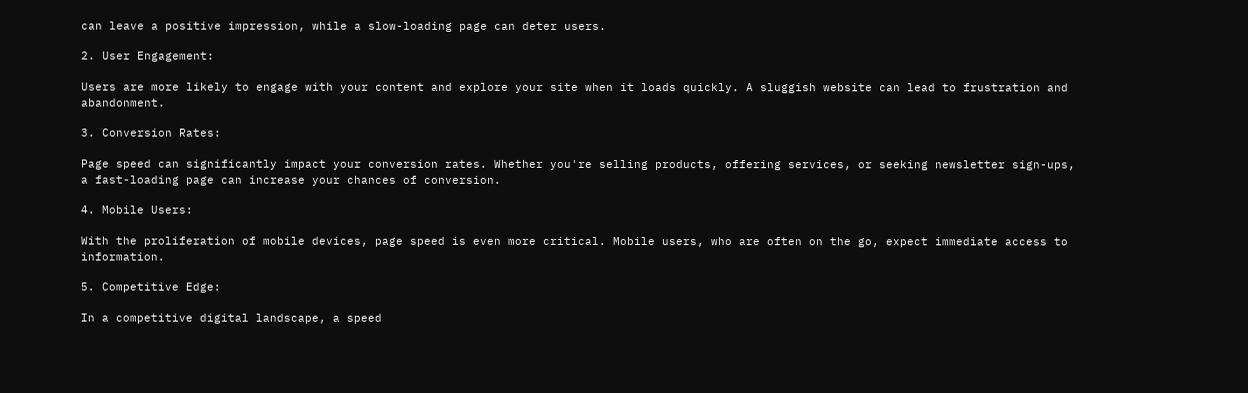can leave a positive impression, while a slow-loading page can deter users.

2. User Engagement:

Users are more likely to engage with your content and explore your site when it loads quickly. A sluggish website can lead to frustration and abandonment.

3. Conversion Rates:

Page speed can significantly impact your conversion rates. Whether you're selling products, offering services, or seeking newsletter sign-ups, a fast-loading page can increase your chances of conversion.

4. Mobile Users:

With the proliferation of mobile devices, page speed is even more critical. Mobile users, who are often on the go, expect immediate access to information.

5. Competitive Edge:

In a competitive digital landscape, a speed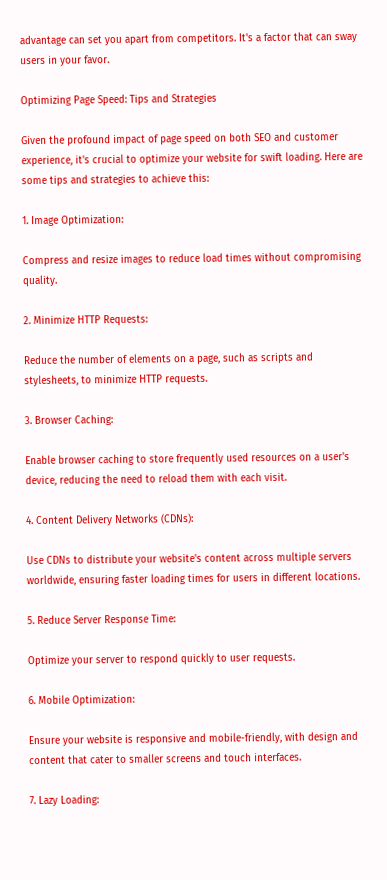advantage can set you apart from competitors. It's a factor that can sway users in your favor.

Optimizing Page Speed: Tips and Strategies

Given the profound impact of page speed on both SEO and customer experience, it's crucial to optimize your website for swift loading. Here are some tips and strategies to achieve this:

1. Image Optimization:

Compress and resize images to reduce load times without compromising quality.

2. Minimize HTTP Requests:

Reduce the number of elements on a page, such as scripts and stylesheets, to minimize HTTP requests.

3. Browser Caching:

Enable browser caching to store frequently used resources on a user's device, reducing the need to reload them with each visit.

4. Content Delivery Networks (CDNs):

Use CDNs to distribute your website's content across multiple servers worldwide, ensuring faster loading times for users in different locations.

5. Reduce Server Response Time:

Optimize your server to respond quickly to user requests.

6. Mobile Optimization:

Ensure your website is responsive and mobile-friendly, with design and content that cater to smaller screens and touch interfaces.

7. Lazy Loading: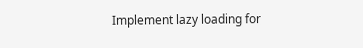Implement lazy loading for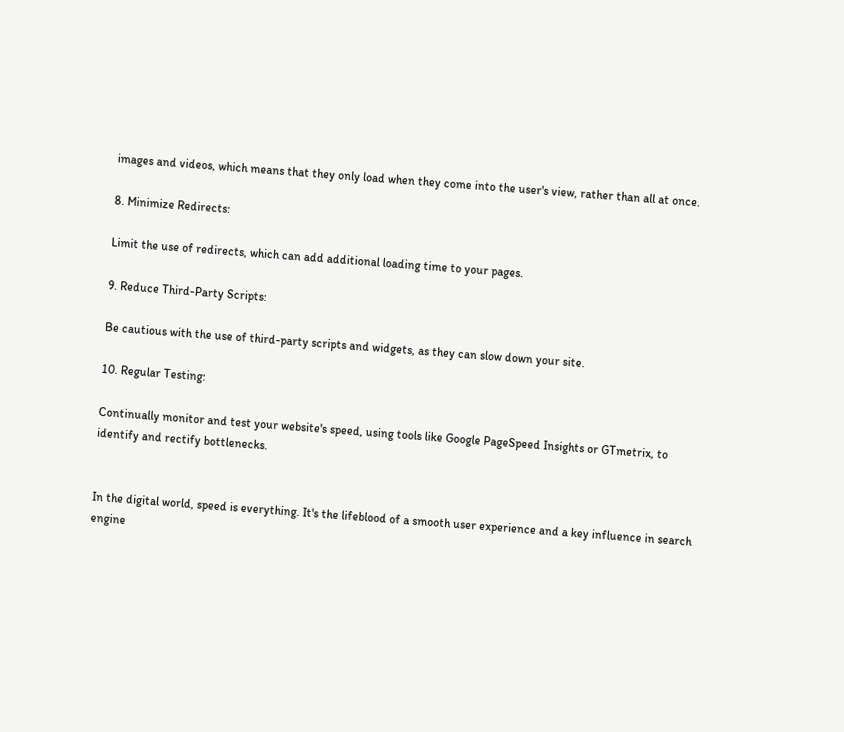images and videos, which means that they only load when they come into the user's view, rather than all at once.

8. Minimize Redirects:

Limit the use of redirects, which can add additional loading time to your pages.

9. Reduce Third-Party Scripts:

Be cautious with the use of third-party scripts and widgets, as they can slow down your site.

10. Regular Testing:

Continually monitor and test your website's speed, using tools like Google PageSpeed Insights or GTmetrix, to identify and rectify bottlenecks.


In the digital world, speed is everything. It's the lifeblood of a smooth user experience and a key influence in search engine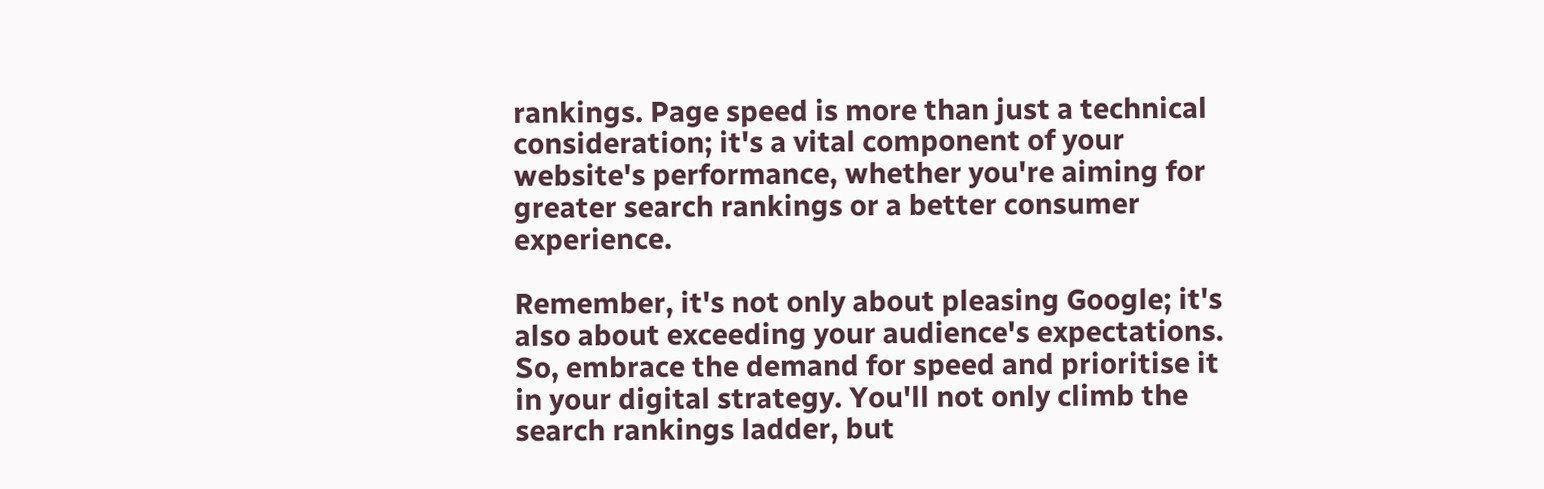rankings. Page speed is more than just a technical consideration; it's a vital component of your website's performance, whether you're aiming for greater search rankings or a better consumer experience.

Remember, it's not only about pleasing Google; it's also about exceeding your audience's expectations. So, embrace the demand for speed and prioritise it in your digital strategy. You'll not only climb the search rankings ladder, but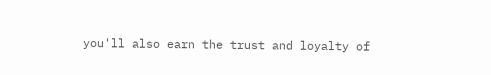you'll also earn the trust and loyalty of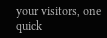your visitors, one quick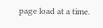page load at a time.